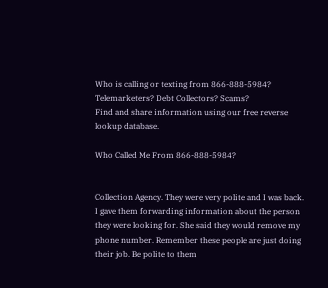Who is calling or texting from 866-888-5984?
Telemarketers? Debt Collectors? Scams?
Find and share information using our free reverse lookup database.

Who Called Me From 866-888-5984?


Collection Agency. They were very polite and I was back. I gave them forwarding information about the person they were looking for. She said they would remove my phone number. Remember these people are just doing their job. Be polite to them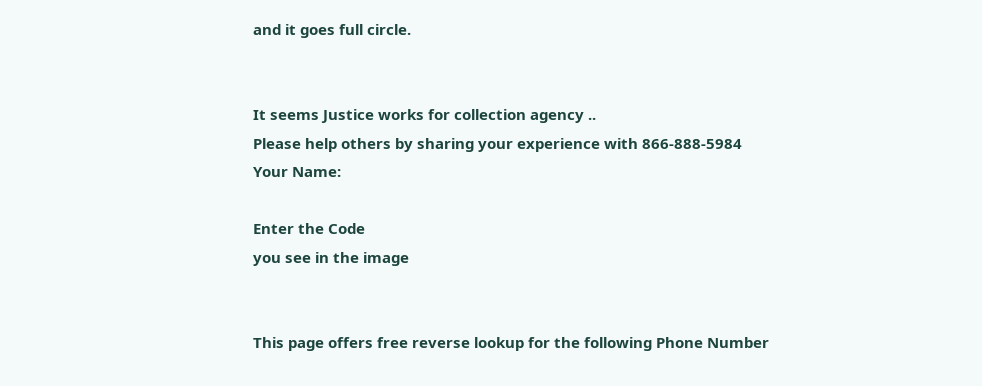and it goes full circle.


It seems Justice works for collection agency ..
Please help others by sharing your experience with 866-888-5984
Your Name:

Enter the Code
you see in the image


This page offers free reverse lookup for the following Phone Number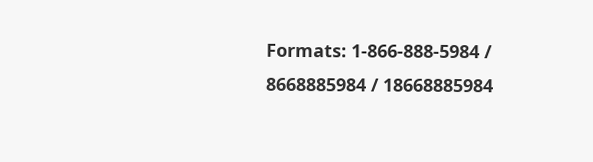Formats: 1-866-888-5984 / 8668885984 / 18668885984